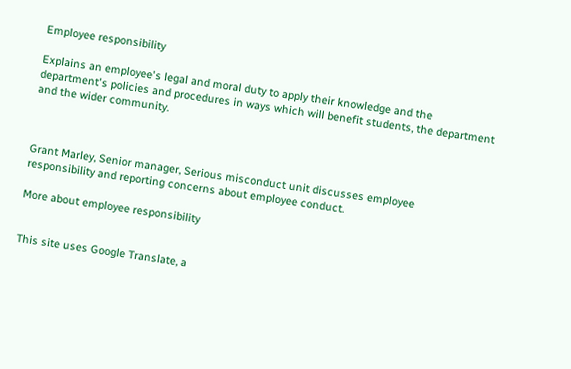Employee responsibility

Explains an employee's legal and moral duty to apply their knowledge and the department's policies and procedures in ways which will benefit students, the department and the wider community.



Grant Marley, Senior manager, Serious misconduct unit discusses employee responsibility and reporting concerns about employee conduct.

More about employee responsibility


This site uses Google Translate, a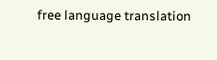free language translation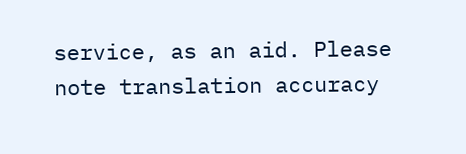service, as an aid. Please note translation accuracy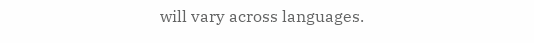will vary across languages.